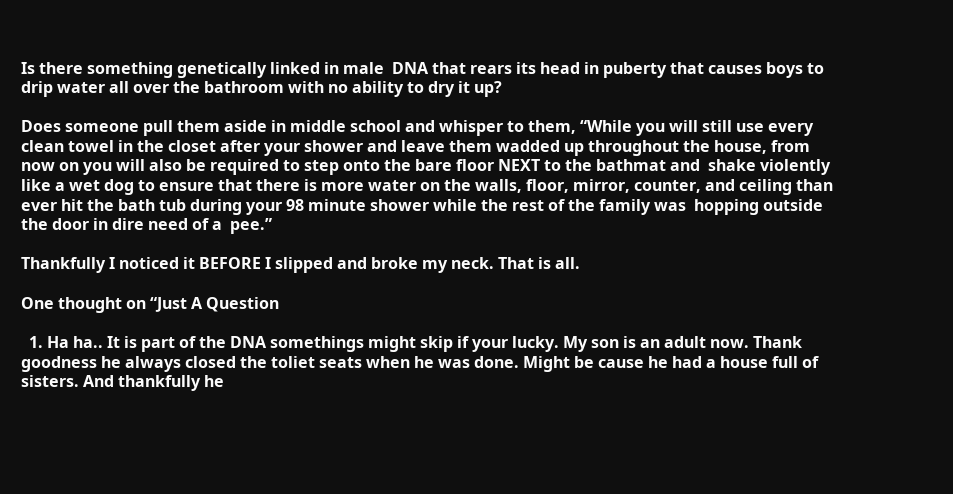Is there something genetically linked in male  DNA that rears its head in puberty that causes boys to drip water all over the bathroom with no ability to dry it up?

Does someone pull them aside in middle school and whisper to them, “While you will still use every clean towel in the closet after your shower and leave them wadded up throughout the house, from now on you will also be required to step onto the bare floor NEXT to the bathmat and  shake violently like a wet dog to ensure that there is more water on the walls, floor, mirror, counter, and ceiling than ever hit the bath tub during your 98 minute shower while the rest of the family was  hopping outside the door in dire need of a  pee.”

Thankfully I noticed it BEFORE I slipped and broke my neck. That is all.

One thought on “Just A Question

  1. Ha ha.. It is part of the DNA somethings might skip if your lucky. My son is an adult now. Thank goodness he always closed the toliet seats when he was done. Might be cause he had a house full of sisters. And thankfully he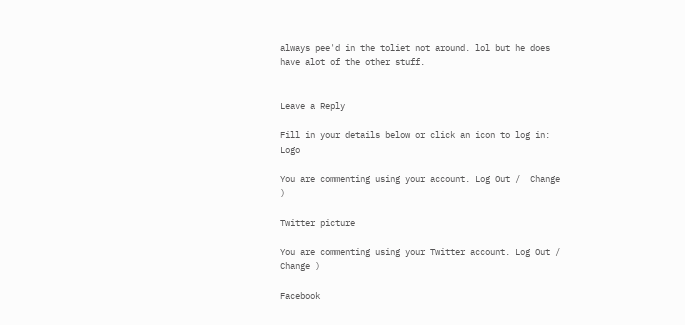always pee'd in the toliet not around. lol but he does have alot of the other stuff.


Leave a Reply

Fill in your details below or click an icon to log in: Logo

You are commenting using your account. Log Out /  Change )

Twitter picture

You are commenting using your Twitter account. Log Out /  Change )

Facebook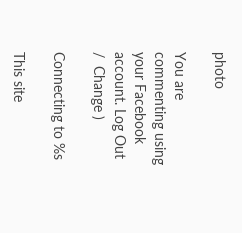photo

You are commenting using your Facebook account. Log Out /  Change )

Connecting to %s

This site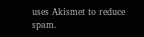uses Akismet to reduce spam.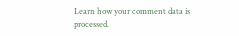Learn how your comment data is processed.